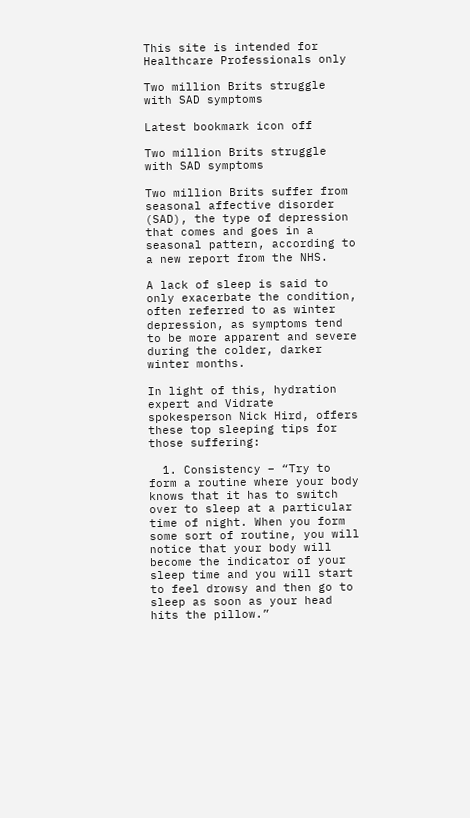This site is intended for Healthcare Professionals only

Two million Brits struggle with SAD symptoms

Latest bookmark icon off

Two million Brits struggle with SAD symptoms

Two million Brits suffer from seasonal affective disorder (SAD), the type of depression that comes and goes in a seasonal pattern, according to a new report from the NHS.

A lack of sleep is said to only exacerbate the condition, often referred to as winter depression, as symptoms tend to be more apparent and severe during the colder, darker winter months.

In light of this, hydration expert and Vidrate spokesperson Nick Hird, offers these top sleeping tips for those suffering:

  1. Consistency – “Try to form a routine where your body knows that it has to switch over to sleep at a particular time of night. When you form some sort of routine, you will notice that your body will become the indicator of your sleep time and you will start to feel drowsy and then go to sleep as soon as your head hits the pillow.”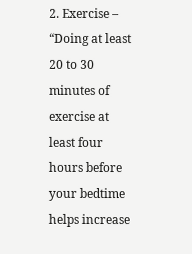2. Exercise – “Doing at least 20 to 30 minutes of exercise at least four hours before your bedtime helps increase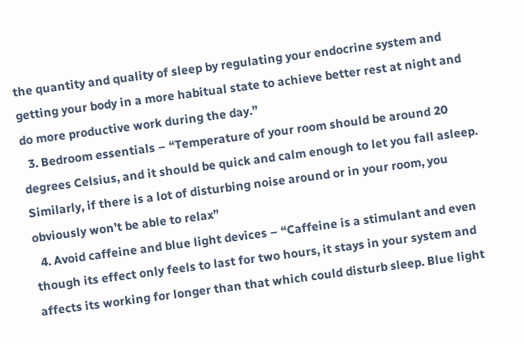the quantity and quality of sleep by regulating your endocrine system and getting your body in a more habitual state to achieve better rest at night and do more productive work during the day.”
  3. Bedroom essentials – “Temperature of your room should be around 20 degrees Celsius, and it should be quick and calm enough to let you fall asleep. Similarly, if there is a lot of disturbing noise around or in your room, you obviously won’t be able to relax”
  4. Avoid caffeine and blue light devices – “Caffeine is a stimulant and even though its effect only feels to last for two hours, it stays in your system and affects its working for longer than that which could disturb sleep. Blue light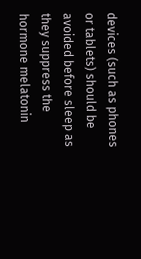devices (such as phones or tablets) should be avoided before sleep as they suppress the hormone melatonin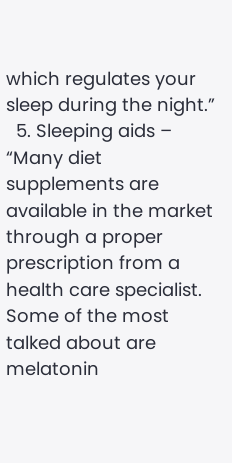which regulates your sleep during the night.”
  5. Sleeping aids – “Many diet supplements are available in the market through a proper prescription from a health care specialist. Some of the most talked about are melatonin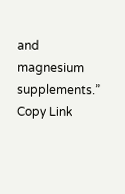and magnesium supplements.”
Copy Link